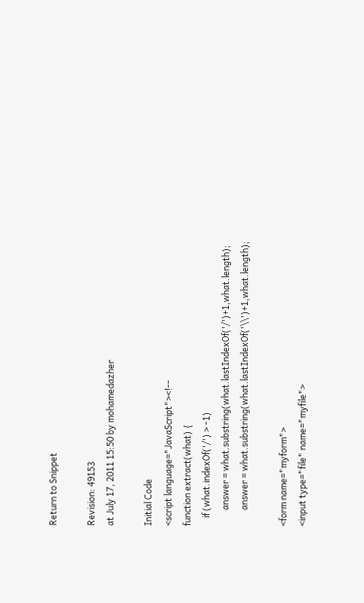Return to Snippet

Revision: 49153
at July 17, 2011 15:50 by mohamedazher

Initial Code
<script language="JavaScript"><!--
function extract(what) {
    if (what.indexOf('/') > -1)
        answer = what.substring(what.lastIndexOf('/')+1,what.length);
        answer = what.substring(what.lastIndexOf('\\')+1,what.length);

<form name="myform">
<input type="file" name="myfile">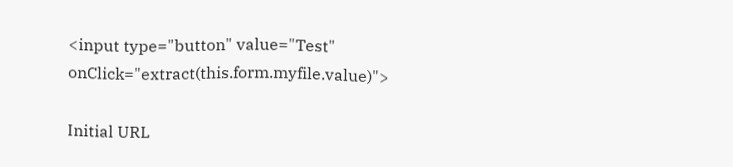<input type="button" value="Test" onClick="extract(this.form.myfile.value)">

Initial URL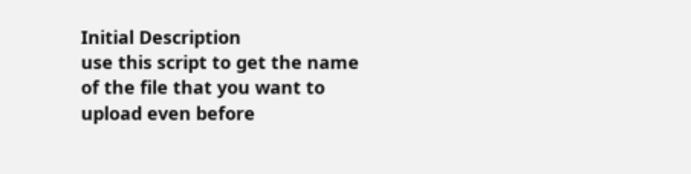Initial Description
use this script to get the name of the file that you want to upload even before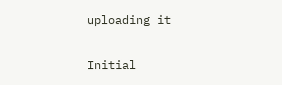uploading it

Initial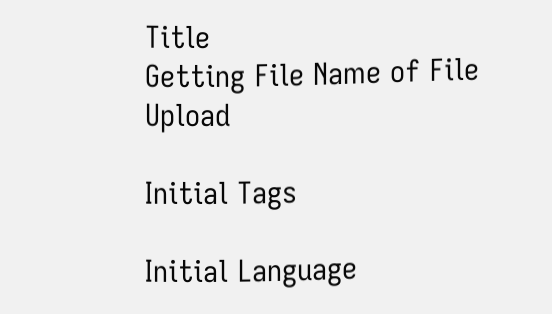Title
Getting File Name of File Upload

Initial Tags

Initial Language